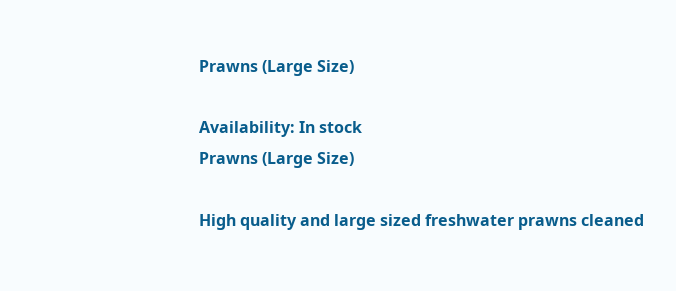Prawns (Large Size)

Availability: In stock
Prawns (Large Size)

High quality and large sized freshwater prawns cleaned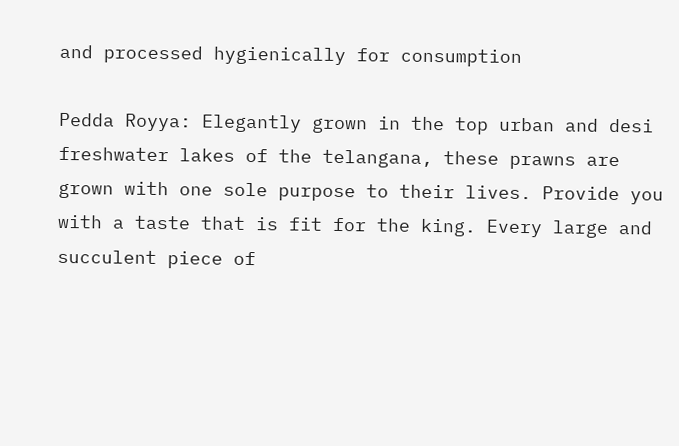and processed hygienically for consumption

Pedda Royya: Elegantly grown in the top urban and desi freshwater lakes of the telangana, these prawns are grown with one sole purpose to their lives. Provide you with a taste that is fit for the king. Every large and succulent piece of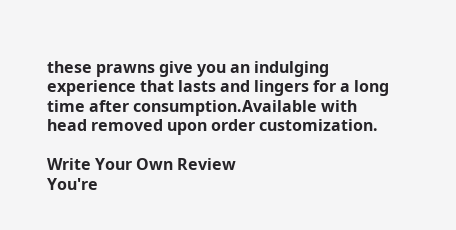these prawns give you an indulging experience that lasts and lingers for a long time after consumption.Available with head removed upon order customization.

Write Your Own Review
You're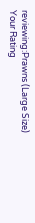reviewing:Prawns (Large Size)
Your Rating